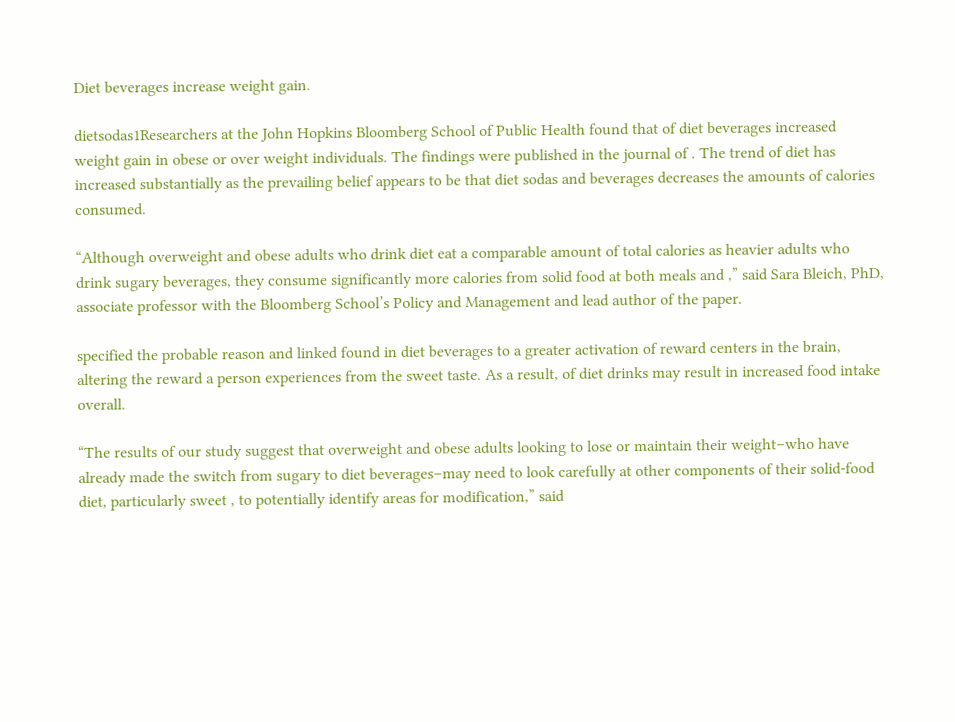Diet beverages increase weight gain.

dietsodas1Researchers at the John Hopkins Bloomberg School of Public Health found that of diet beverages increased weight gain in obese or over weight individuals. The findings were published in the journal of . The trend of diet has increased substantially as the prevailing belief appears to be that diet sodas and beverages decreases the amounts of calories consumed.

“Although overweight and obese adults who drink diet eat a comparable amount of total calories as heavier adults who drink sugary beverages, they consume significantly more calories from solid food at both meals and ,” said Sara Bleich, PhD, associate professor with the Bloomberg School’s Policy and Management and lead author of the paper.

specified the probable reason and linked found in diet beverages to a greater activation of reward centers in the brain, altering the reward a person experiences from the sweet taste. As a result, of diet drinks may result in increased food intake overall.

“The results of our study suggest that overweight and obese adults looking to lose or maintain their weight–who have already made the switch from sugary to diet beverages–may need to look carefully at other components of their solid-food diet, particularly sweet , to potentially identify areas for modification,” said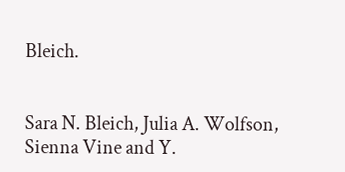Bleich.


Sara N. Bleich, Julia A. Wolfson, Sienna Vine and Y.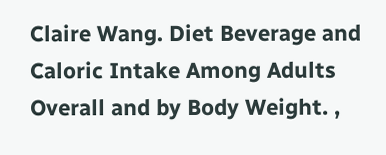Claire Wang. Diet Beverage and Caloric Intake Among Adults Overall and by Body Weight. ,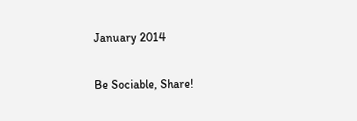January 2014

Be Sociable, Share!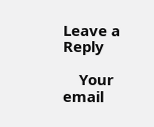Leave a Reply

    Your email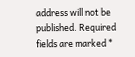address will not be published. Required fields are marked *